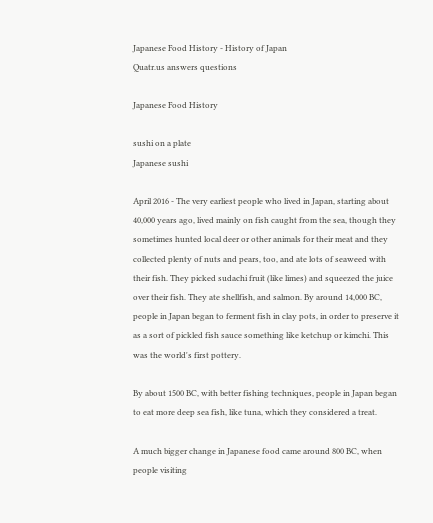Japanese Food History - History of Japan
Quatr.us answers questions

Japanese Food History

sushi on a plate
Japanese sushi

April 2016 - The very earliest people who lived in Japan, starting about 40,000 years ago, lived mainly on fish caught from the sea, though they sometimes hunted local deer or other animals for their meat and they collected plenty of nuts and pears, too, and ate lots of seaweed with their fish. They picked sudachi fruit (like limes) and squeezed the juice over their fish. They ate shellfish, and salmon. By around 14,000 BC, people in Japan began to ferment fish in clay pots, in order to preserve it as a sort of pickled fish sauce something like ketchup or kimchi. This was the world's first pottery.

By about 1500 BC, with better fishing techniques, people in Japan began to eat more deep sea fish, like tuna, which they considered a treat.

A much bigger change in Japanese food came around 800 BC, when people visiting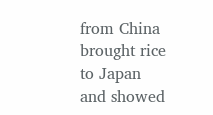from China brought rice to Japan and showed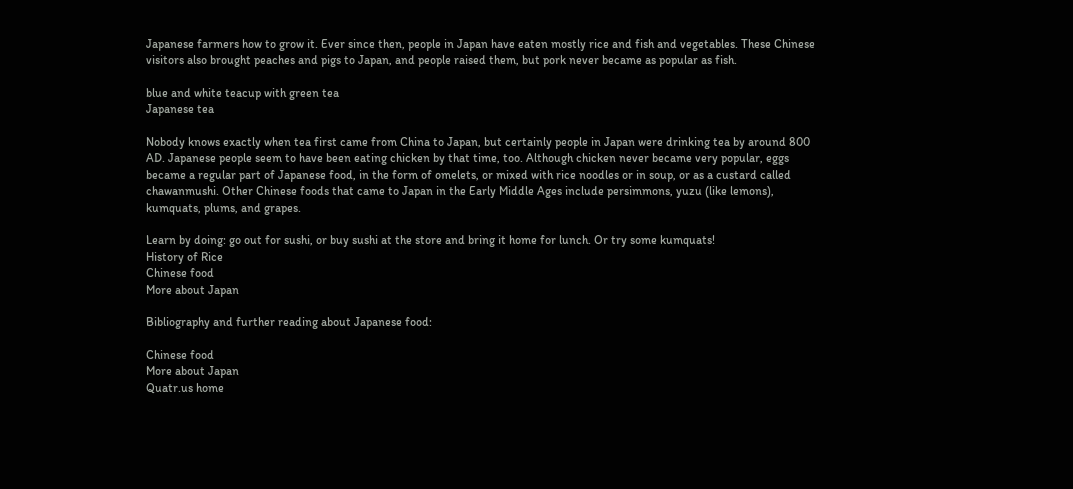Japanese farmers how to grow it. Ever since then, people in Japan have eaten mostly rice and fish and vegetables. These Chinese visitors also brought peaches and pigs to Japan, and people raised them, but pork never became as popular as fish.

blue and white teacup with green tea
Japanese tea

Nobody knows exactly when tea first came from China to Japan, but certainly people in Japan were drinking tea by around 800 AD. Japanese people seem to have been eating chicken by that time, too. Although chicken never became very popular, eggs became a regular part of Japanese food, in the form of omelets, or mixed with rice noodles or in soup, or as a custard called chawanmushi. Other Chinese foods that came to Japan in the Early Middle Ages include persimmons, yuzu (like lemons), kumquats, plums, and grapes.

Learn by doing: go out for sushi, or buy sushi at the store and bring it home for lunch. Or try some kumquats!
History of Rice
Chinese food
More about Japan

Bibliography and further reading about Japanese food:

Chinese food
More about Japan
Quatr.us home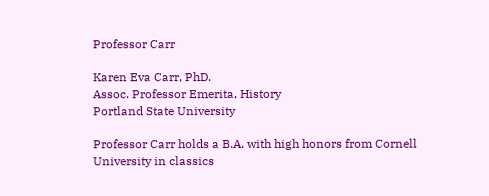Professor Carr

Karen Eva Carr, PhD.
Assoc. Professor Emerita, History
Portland State University

Professor Carr holds a B.A. with high honors from Cornell University in classics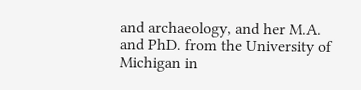and archaeology, and her M.A. and PhD. from the University of Michigan in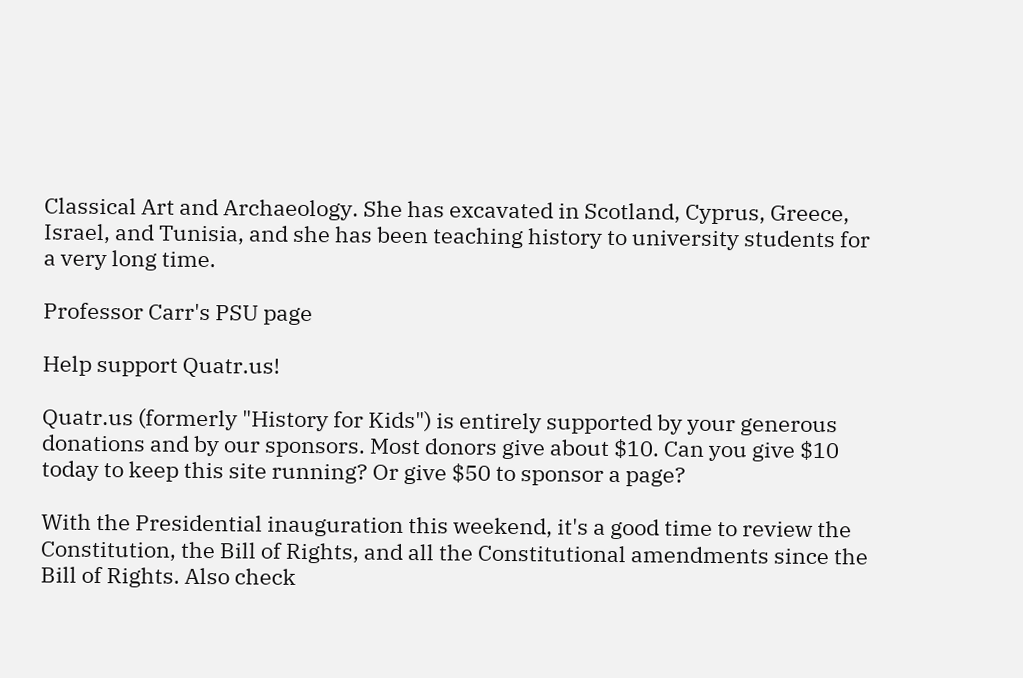Classical Art and Archaeology. She has excavated in Scotland, Cyprus, Greece, Israel, and Tunisia, and she has been teaching history to university students for a very long time.

Professor Carr's PSU page

Help support Quatr.us!

Quatr.us (formerly "History for Kids") is entirely supported by your generous donations and by our sponsors. Most donors give about $10. Can you give $10 today to keep this site running? Or give $50 to sponsor a page?

With the Presidential inauguration this weekend, it's a good time to review the Constitution, the Bill of Rights, and all the Constitutional amendments since the Bill of Rights. Also check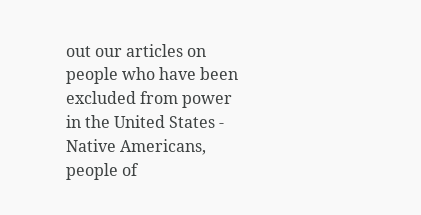out our articles on people who have been excluded from power in the United States - Native Americans, people of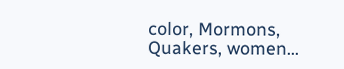color, Mormons, Quakers, women...